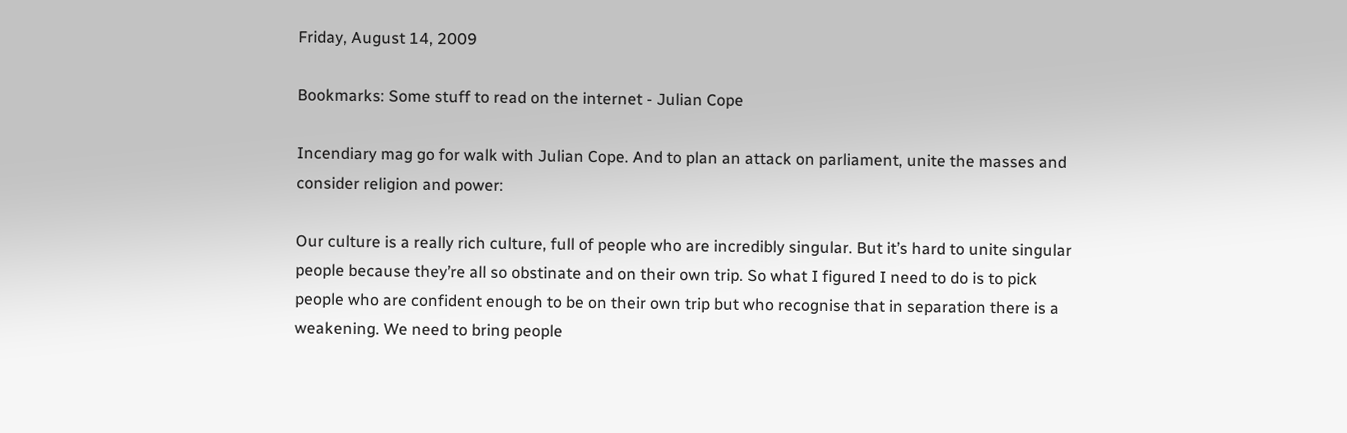Friday, August 14, 2009

Bookmarks: Some stuff to read on the internet - Julian Cope

Incendiary mag go for walk with Julian Cope. And to plan an attack on parliament, unite the masses and consider religion and power:

Our culture is a really rich culture, full of people who are incredibly singular. But it’s hard to unite singular people because they’re all so obstinate and on their own trip. So what I figured I need to do is to pick people who are confident enough to be on their own trip but who recognise that in separation there is a weakening. We need to bring people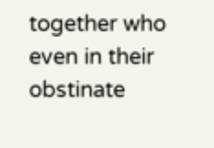together who even in their obstinate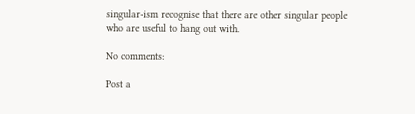singular-ism recognise that there are other singular people who are useful to hang out with.

No comments:

Post a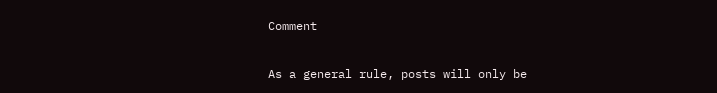Comment

As a general rule, posts will only be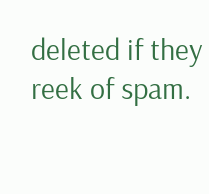deleted if they reek of spam.